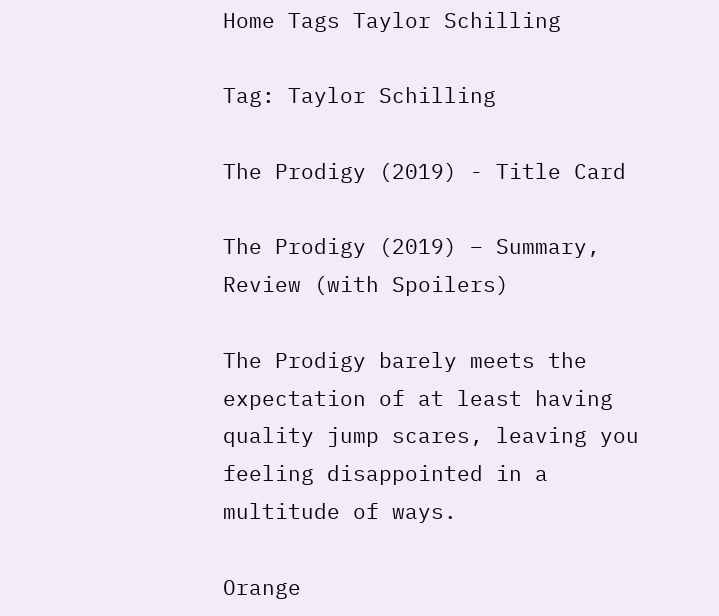Home Tags Taylor Schilling

Tag: Taylor Schilling

The Prodigy (2019) - Title Card

The Prodigy (2019) – Summary, Review (with Spoilers)

The Prodigy barely meets the expectation of at least having quality jump scares, leaving you feeling disappointed in a multitude of ways.

Orange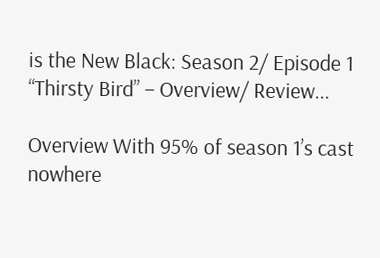is the New Black: Season 2/ Episode 1 “Thirsty Bird” – Overview/ Review...

Overview With 95% of season 1’s cast nowhere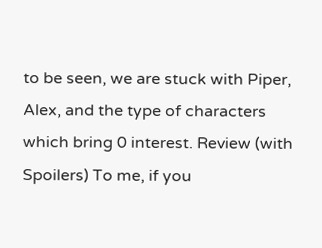to be seen, we are stuck with Piper, Alex, and the type of characters which bring 0 interest. Review (with Spoilers) To me, if you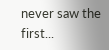never saw the first...